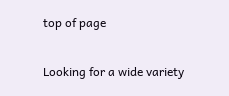top of page

Looking for a wide variety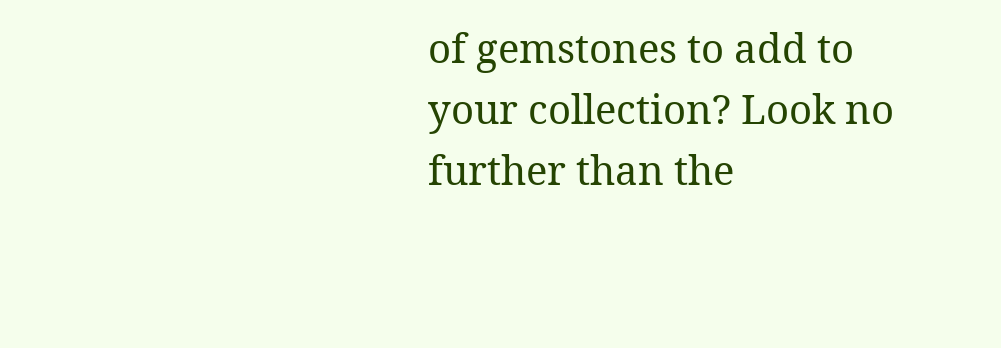of gemstones to add to your collection? Look no further than the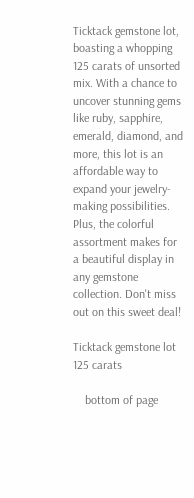Ticktack gemstone lot, boasting a whopping 125 carats of unsorted mix. With a chance to uncover stunning gems like ruby, sapphire, emerald, diamond, and more, this lot is an affordable way to expand your jewelry-making possibilities. Plus, the colorful assortment makes for a beautiful display in any gemstone collection. Don't miss out on this sweet deal!

Ticktack gemstone lot 125 carats

    bottom of page